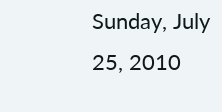Sunday, July 25, 2010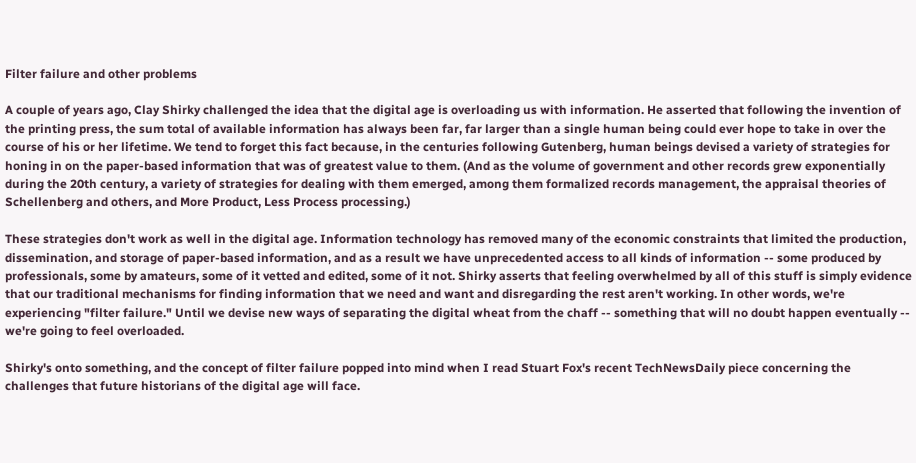Filter failure and other problems

A couple of years ago, Clay Shirky challenged the idea that the digital age is overloading us with information. He asserted that following the invention of the printing press, the sum total of available information has always been far, far larger than a single human being could ever hope to take in over the course of his or her lifetime. We tend to forget this fact because, in the centuries following Gutenberg, human beings devised a variety of strategies for honing in on the paper-based information that was of greatest value to them. (And as the volume of government and other records grew exponentially during the 20th century, a variety of strategies for dealing with them emerged, among them formalized records management, the appraisal theories of Schellenberg and others, and More Product, Less Process processing.)

These strategies don't work as well in the digital age. Information technology has removed many of the economic constraints that limited the production, dissemination, and storage of paper-based information, and as a result we have unprecedented access to all kinds of information -- some produced by professionals, some by amateurs, some of it vetted and edited, some of it not. Shirky asserts that feeling overwhelmed by all of this stuff is simply evidence that our traditional mechanisms for finding information that we need and want and disregarding the rest aren't working. In other words, we're experiencing "filter failure." Until we devise new ways of separating the digital wheat from the chaff -- something that will no doubt happen eventually -- we're going to feel overloaded.

Shirky's onto something, and the concept of filter failure popped into mind when I read Stuart Fox's recent TechNewsDaily piece concerning the challenges that future historians of the digital age will face.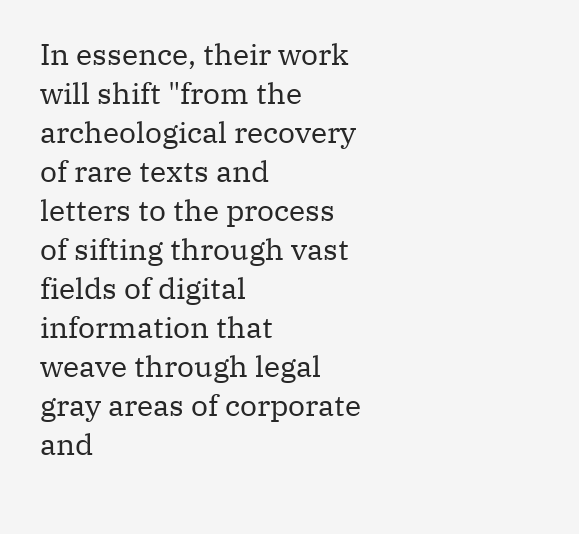In essence, their work will shift "from the archeological recovery of rare texts and letters to the process of sifting through vast fields of digital information that weave through legal gray areas of corporate and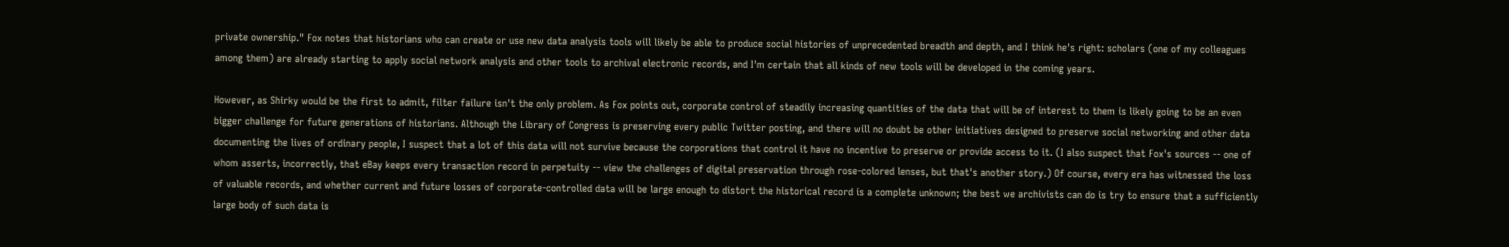private ownership." Fox notes that historians who can create or use new data analysis tools will likely be able to produce social histories of unprecedented breadth and depth, and I think he's right: scholars (one of my colleagues among them) are already starting to apply social network analysis and other tools to archival electronic records, and I'm certain that all kinds of new tools will be developed in the coming years.

However, as Shirky would be the first to admit, filter failure isn't the only problem. As Fox points out, corporate control of steadily increasing quantities of the data that will be of interest to them is likely going to be an even bigger challenge for future generations of historians. Although the Library of Congress is preserving every public Twitter posting, and there will no doubt be other initiatives designed to preserve social networking and other data documenting the lives of ordinary people, I suspect that a lot of this data will not survive because the corporations that control it have no incentive to preserve or provide access to it. (I also suspect that Fox's sources -- one of whom asserts, incorrectly, that eBay keeps every transaction record in perpetuity -- view the challenges of digital preservation through rose-colored lenses, but that's another story.) Of course, every era has witnessed the loss of valuable records, and whether current and future losses of corporate-controlled data will be large enough to distort the historical record is a complete unknown; the best we archivists can do is try to ensure that a sufficiently large body of such data is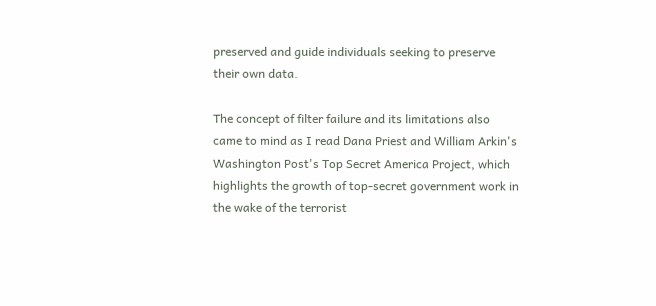preserved and guide individuals seeking to preserve their own data.

The concept of filter failure and its limitations also came to mind as I read Dana Priest and William Arkin's Washington Post's Top Secret America Project, which highlights the growth of top-secret government work in the wake of the terrorist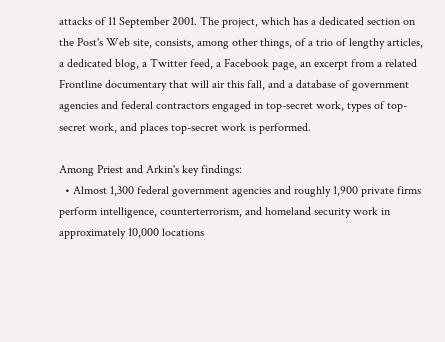attacks of 11 September 2001. The project, which has a dedicated section on the Post's Web site, consists, among other things, of a trio of lengthy articles, a dedicated blog, a Twitter feed, a Facebook page, an excerpt from a related Frontline documentary that will air this fall, and a database of government agencies and federal contractors engaged in top-secret work, types of top-secret work, and places top-secret work is performed.

Among Priest and Arkin's key findings:
  • Almost 1,300 federal government agencies and roughly 1,900 private firms perform intelligence, counterterrorism, and homeland security work in approximately 10,000 locations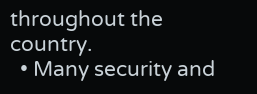throughout the country.
  • Many security and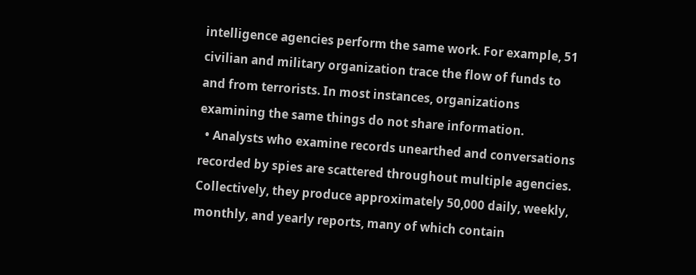intelligence agencies perform the same work. For example, 51 civilian and military organization trace the flow of funds to and from terrorists. In most instances, organizations examining the same things do not share information.
  • Analysts who examine records unearthed and conversations recorded by spies are scattered throughout multiple agencies. Collectively, they produce approximately 50,000 daily, weekly, monthly, and yearly reports, many of which contain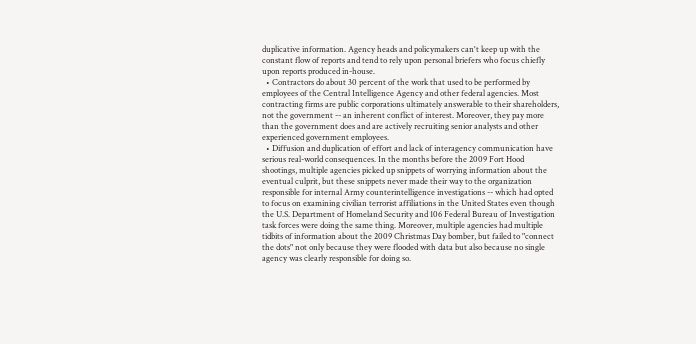duplicative information. Agency heads and policymakers can't keep up with the constant flow of reports and tend to rely upon personal briefers who focus chiefly upon reports produced in-house.
  • Contractors do about 30 percent of the work that used to be performed by employees of the Central Intelligence Agency and other federal agencies. Most contracting firms are public corporations ultimately answerable to their shareholders, not the government -- an inherent conflict of interest. Moreover, they pay more than the government does and are actively recruiting senior analysts and other experienced government employees.
  • Diffusion and duplication of effort and lack of interagency communication have serious real-world consequences. In the months before the 2009 Fort Hood shootings, multiple agencies picked up snippets of worrying information about the eventual culprit, but these snippets never made their way to the organization responsible for internal Army counterintelligence investigations -- which had opted to focus on examining civilian terrorist affiliations in the United States even though the U.S. Department of Homeland Security and 106 Federal Bureau of Investigation task forces were doing the same thing. Moreover, multiple agencies had multiple tidbits of information about the 2009 Christmas Day bomber, but failed to "connect the dots" not only because they were flooded with data but also because no single agency was clearly responsible for doing so.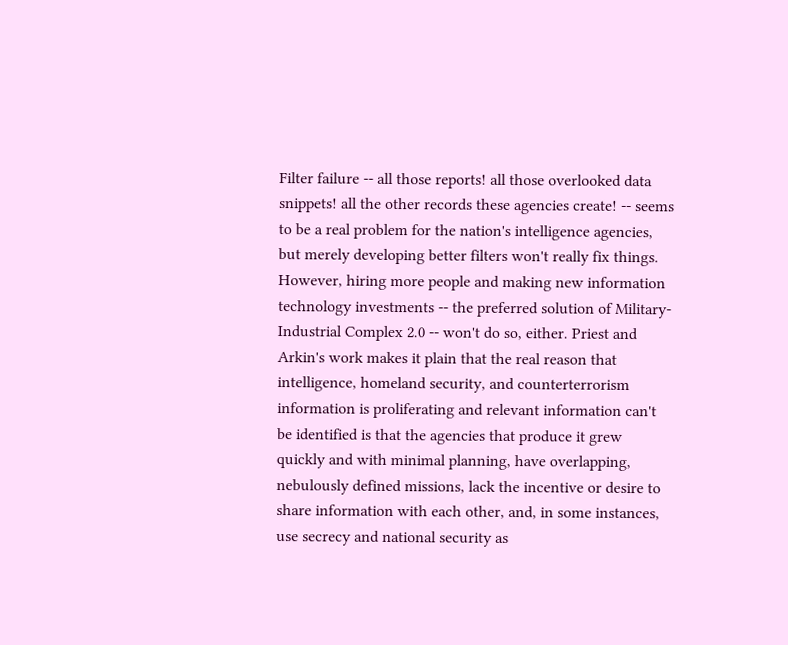Filter failure -- all those reports! all those overlooked data snippets! all the other records these agencies create! -- seems to be a real problem for the nation's intelligence agencies, but merely developing better filters won't really fix things. However, hiring more people and making new information technology investments -- the preferred solution of Military-Industrial Complex 2.0 -- won't do so, either. Priest and Arkin's work makes it plain that the real reason that intelligence, homeland security, and counterterrorism information is proliferating and relevant information can't be identified is that the agencies that produce it grew quickly and with minimal planning, have overlapping, nebulously defined missions, lack the incentive or desire to share information with each other, and, in some instances, use secrecy and national security as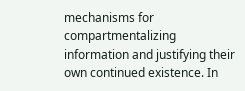mechanisms for compartmentalizing information and justifying their own continued existence. In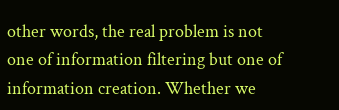other words, the real problem is not one of information filtering but one of information creation. Whether we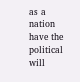as a nation have the political will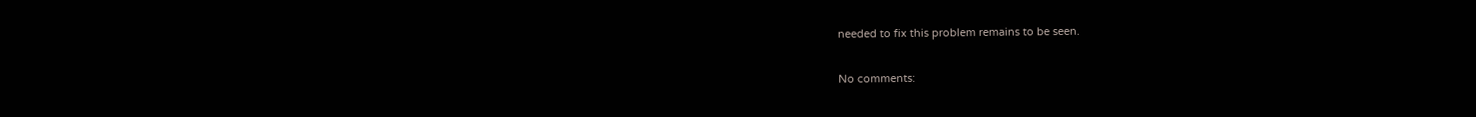needed to fix this problem remains to be seen.

No comments: